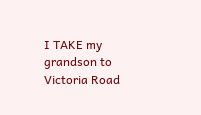I TAKE my grandson to Victoria Road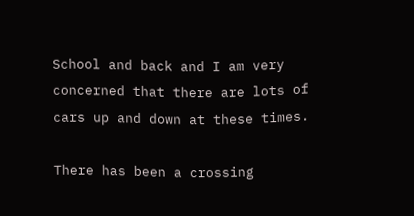School and back and I am very concerned that there are lots of cars up and down at these times.

There has been a crossing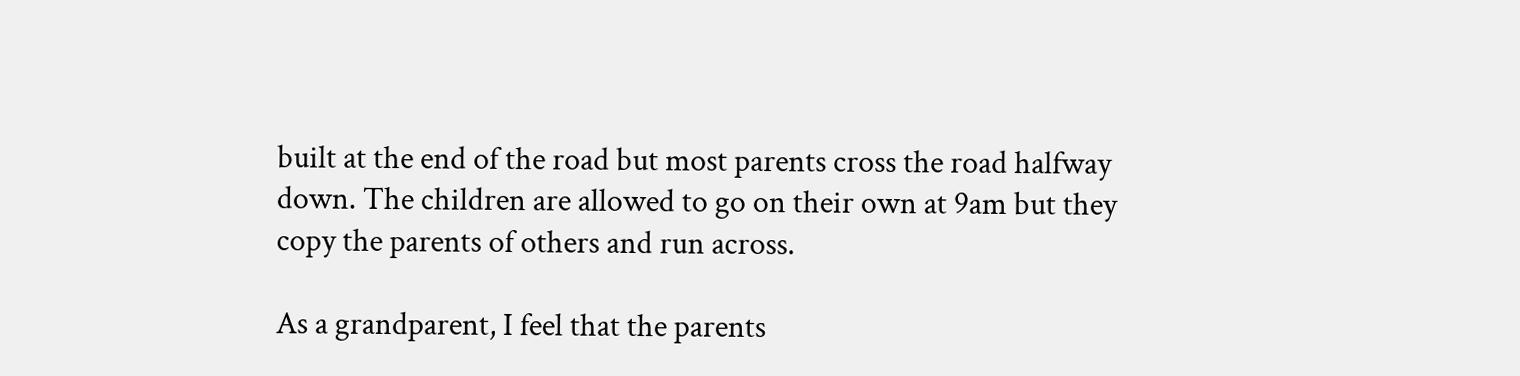built at the end of the road but most parents cross the road halfway down. The children are allowed to go on their own at 9am but they copy the parents of others and run across.

As a grandparent, I feel that the parents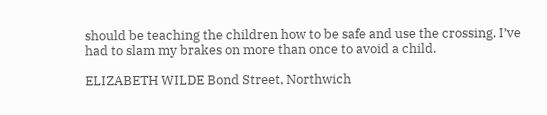should be teaching the children how to be safe and use the crossing. I’ve had to slam my brakes on more than once to avoid a child.

ELIZABETH WILDE Bond Street, Northwich